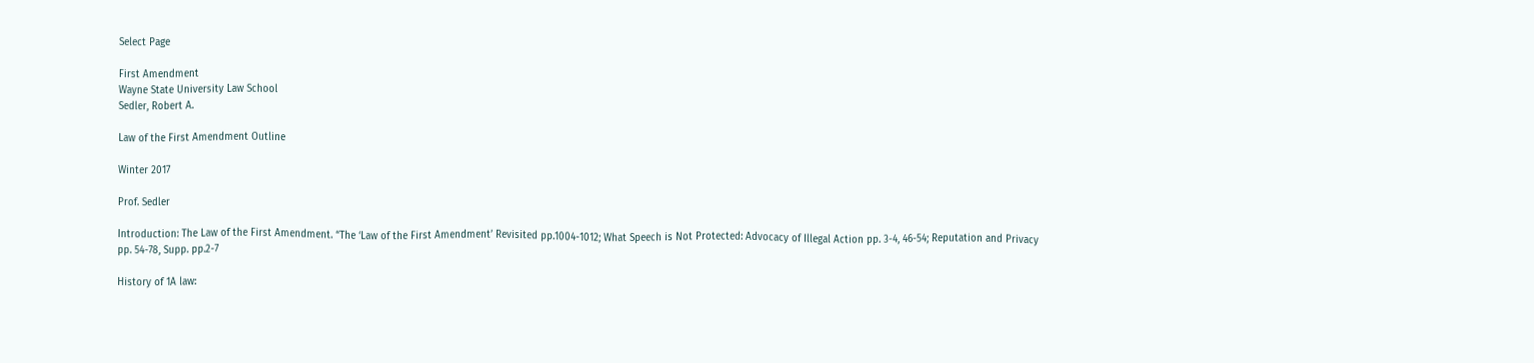Select Page

First Amendment
Wayne State University Law School
Sedler, Robert A.

Law of the First Amendment Outline

Winter 2017

Prof. Sedler

Introduction: The Law of the First Amendment. “The ‘Law of the First Amendment’ Revisited pp.1004-1012; What Speech is Not Protected: Advocacy of Illegal Action pp. 3-4, 46-54; Reputation and Privacy
pp. 54-78, Supp. pp.2-7

History of 1A law: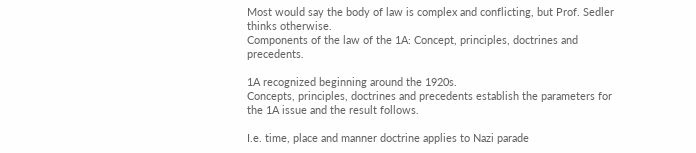Most would say the body of law is complex and conflicting, but Prof. Sedler thinks otherwise.
Components of the law of the 1A: Concept, principles, doctrines and precedents.

1A recognized beginning around the 1920s.
Concepts, principles, doctrines and precedents establish the parameters for the 1A issue and the result follows.

I.e. time, place and manner doctrine applies to Nazi parade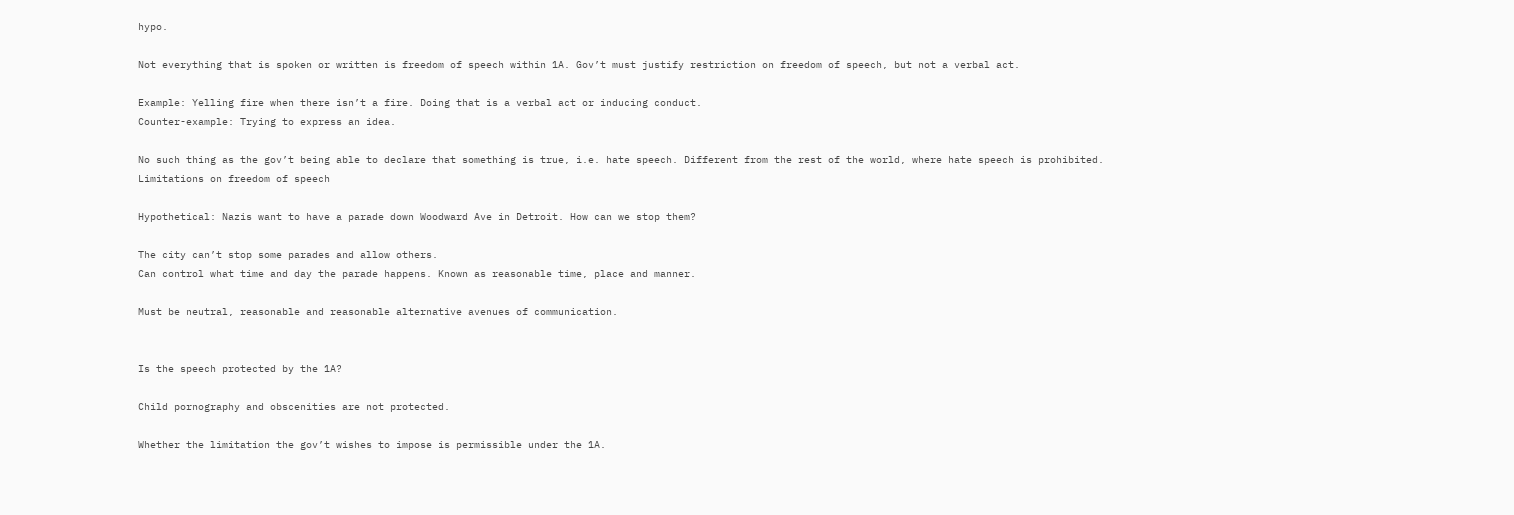hypo.

Not everything that is spoken or written is freedom of speech within 1A. Gov’t must justify restriction on freedom of speech, but not a verbal act.

Example: Yelling fire when there isn’t a fire. Doing that is a verbal act or inducing conduct.
Counter-example: Trying to express an idea.

No such thing as the gov’t being able to declare that something is true, i.e. hate speech. Different from the rest of the world, where hate speech is prohibited.
Limitations on freedom of speech

Hypothetical: Nazis want to have a parade down Woodward Ave in Detroit. How can we stop them?

The city can’t stop some parades and allow others.
Can control what time and day the parade happens. Known as reasonable time, place and manner.

Must be neutral, reasonable and reasonable alternative avenues of communication.


Is the speech protected by the 1A?

Child pornography and obscenities are not protected.

Whether the limitation the gov’t wishes to impose is permissible under the 1A.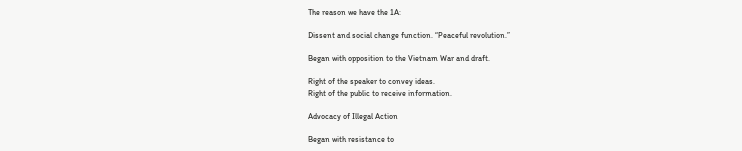The reason we have the 1A:

Dissent and social change function. “Peaceful revolution.”

Began with opposition to the Vietnam War and draft.

Right of the speaker to convey ideas.
Right of the public to receive information.

Advocacy of Illegal Action

Began with resistance to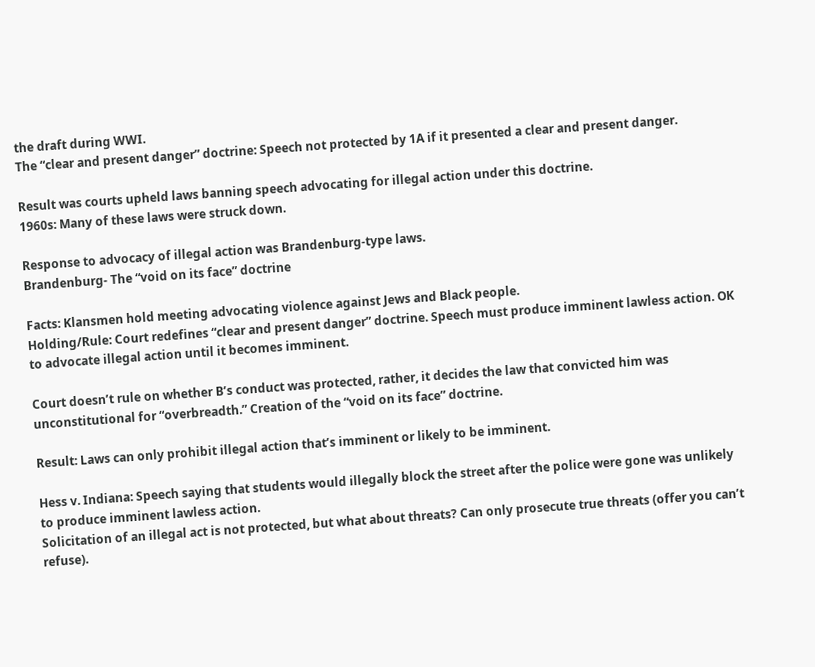the draft during WWI.
The “clear and present danger” doctrine: Speech not protected by 1A if it presented a clear and present danger.

Result was courts upheld laws banning speech advocating for illegal action under this doctrine.
1960s: Many of these laws were struck down.

Response to advocacy of illegal action was Brandenburg-type laws.
Brandenburg- The “void on its face” doctrine

Facts: Klansmen hold meeting advocating violence against Jews and Black people.
Holding/Rule: Court redefines “clear and present danger” doctrine. Speech must produce imminent lawless action. OK to advocate illegal action until it becomes imminent.

Court doesn’t rule on whether B’s conduct was protected, rather, it decides the law that convicted him was unconstitutional for “overbreadth.” Creation of the “void on its face” doctrine.

Result: Laws can only prohibit illegal action that’s imminent or likely to be imminent.

Hess v. Indiana: Speech saying that students would illegally block the street after the police were gone was unlikely to produce imminent lawless action.
Solicitation of an illegal act is not protected, but what about threats? Can only prosecute true threats (offer you can’t refuse).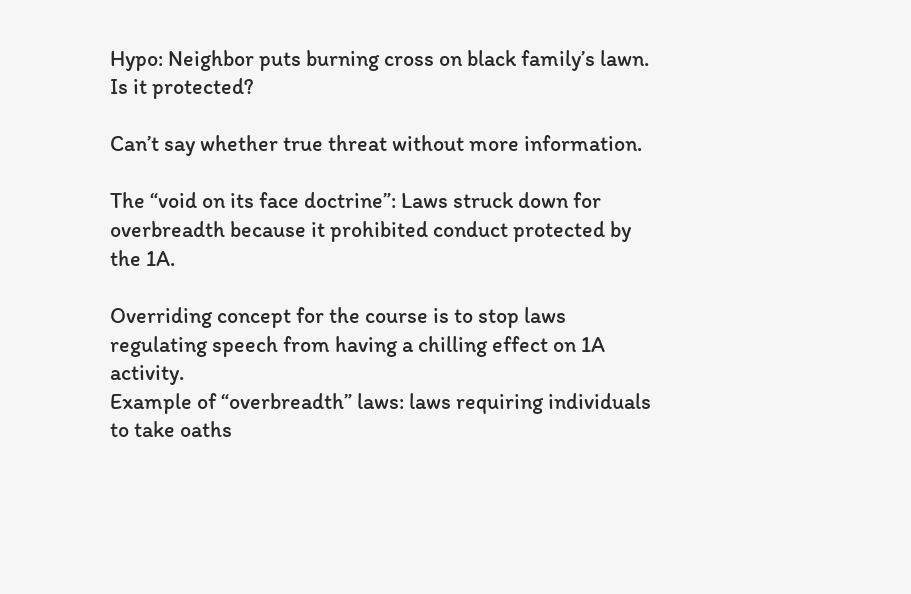Hypo: Neighbor puts burning cross on black family’s lawn. Is it protected?

Can’t say whether true threat without more information.

The “void on its face doctrine”: Laws struck down for overbreadth because it prohibited conduct protected by the 1A.

Overriding concept for the course is to stop laws regulating speech from having a chilling effect on 1A activity.
Example of “overbreadth” laws: laws requiring individuals to take oaths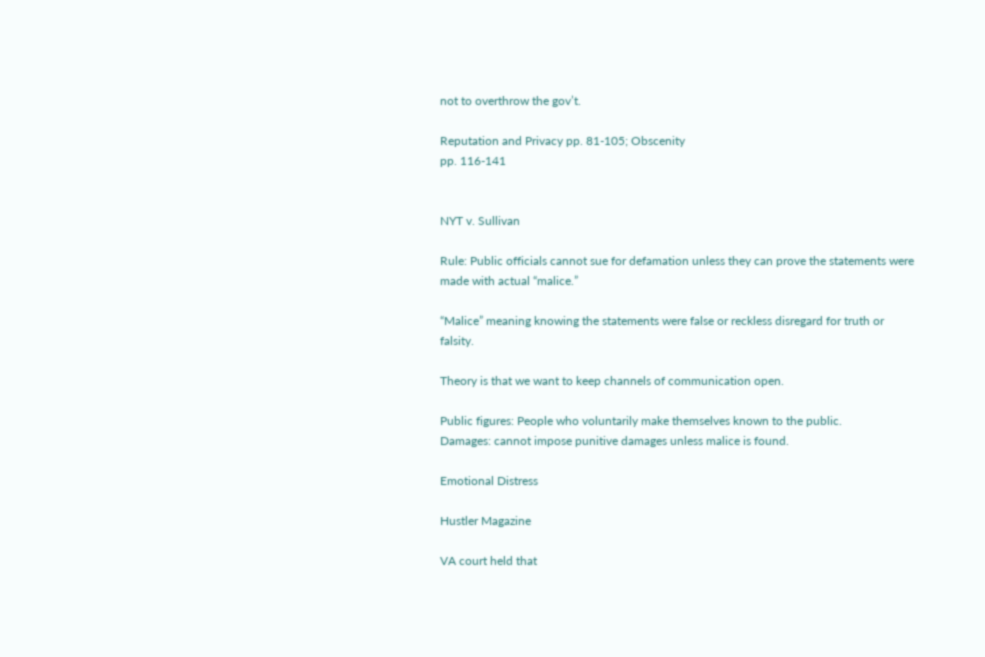not to overthrow the gov’t.

Reputation and Privacy pp. 81-105; Obscenity
pp. 116-141


NYT v. Sullivan

Rule: Public officials cannot sue for defamation unless they can prove the statements were made with actual “malice.”

“Malice” meaning knowing the statements were false or reckless disregard for truth or falsity.

Theory is that we want to keep channels of communication open.

Public figures: People who voluntarily make themselves known to the public.
Damages: cannot impose punitive damages unless malice is found.

Emotional Distress

Hustler Magazine

VA court held that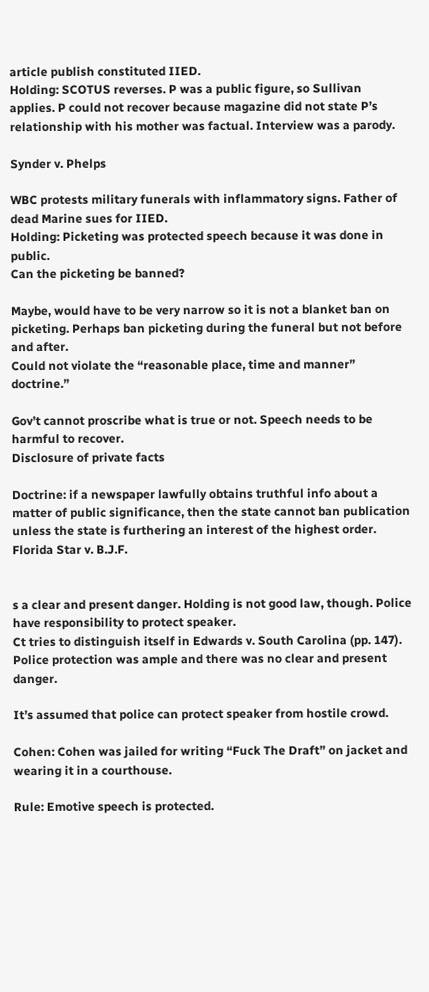article publish constituted IIED.
Holding: SCOTUS reverses. P was a public figure, so Sullivan applies. P could not recover because magazine did not state P’s relationship with his mother was factual. Interview was a parody.

Synder v. Phelps

WBC protests military funerals with inflammatory signs. Father of dead Marine sues for IIED.
Holding: Picketing was protected speech because it was done in public.
Can the picketing be banned?

Maybe, would have to be very narrow so it is not a blanket ban on picketing. Perhaps ban picketing during the funeral but not before and after.
Could not violate the “reasonable place, time and manner” doctrine.”

Gov’t cannot proscribe what is true or not. Speech needs to be harmful to recover.
Disclosure of private facts

Doctrine: if a newspaper lawfully obtains truthful info about a matter of public significance, then the state cannot ban publication unless the state is furthering an interest of the highest order.
Florida Star v. B.J.F.


s a clear and present danger. Holding is not good law, though. Police have responsibility to protect speaker.
Ct tries to distinguish itself in Edwards v. South Carolina (pp. 147). Police protection was ample and there was no clear and present danger.

It’s assumed that police can protect speaker from hostile crowd.

Cohen: Cohen was jailed for writing “Fuck The Draft” on jacket and wearing it in a courthouse.

Rule: Emotive speech is protected.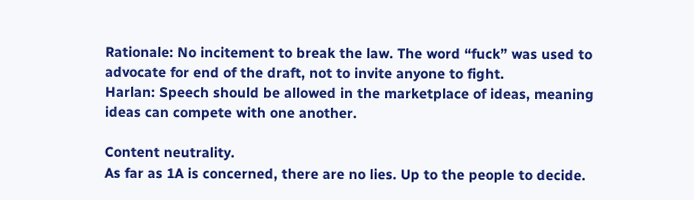Rationale: No incitement to break the law. The word “fuck” was used to advocate for end of the draft, not to invite anyone to fight.
Harlan: Speech should be allowed in the marketplace of ideas, meaning ideas can compete with one another.

Content neutrality.
As far as 1A is concerned, there are no lies. Up to the people to decide.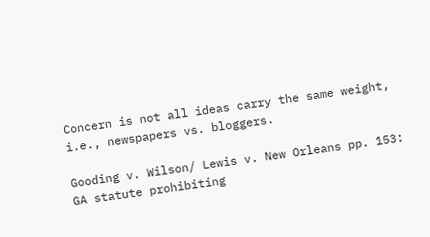Concern is not all ideas carry the same weight, i.e., newspapers vs. bloggers.

Gooding v. Wilson/ Lewis v. New Orleans pp. 153: GA statute prohibiting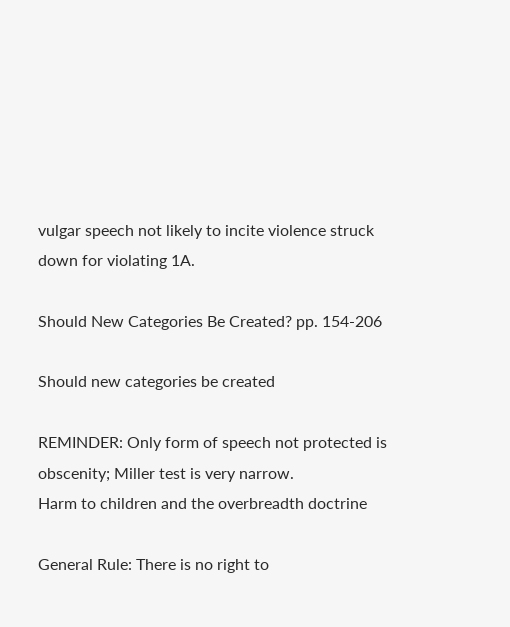vulgar speech not likely to incite violence struck down for violating 1A.

Should New Categories Be Created? pp. 154-206

Should new categories be created

REMINDER: Only form of speech not protected is obscenity; Miller test is very narrow.
Harm to children and the overbreadth doctrine

General Rule: There is no right to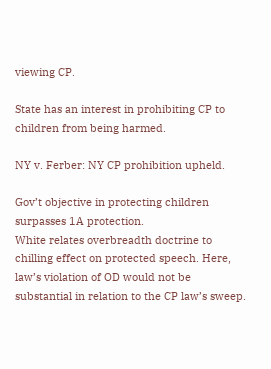viewing CP.

State has an interest in prohibiting CP to children from being harmed.

NY v. Ferber: NY CP prohibition upheld.

Gov’t objective in protecting children surpasses 1A protection.
White relates overbreadth doctrine to chilling effect on protected speech. Here, law’s violation of OD would not be substantial in relation to the CP law’s sweep.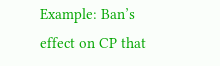Example: Ban’s effect on CP that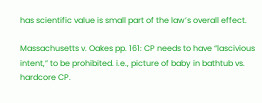has scientific value is small part of the law’s overall effect.

Massachusetts v. Oakes pp. 161: CP needs to have “lascivious intent,” to be prohibited. i.e., picture of baby in bathtub vs. hardcore CP.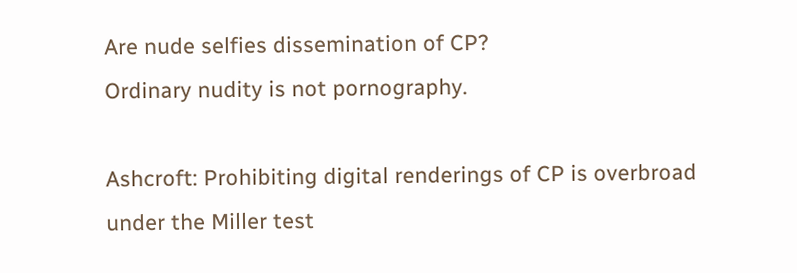Are nude selfies dissemination of CP?
Ordinary nudity is not pornography.

Ashcroft: Prohibiting digital renderings of CP is overbroad under the Miller test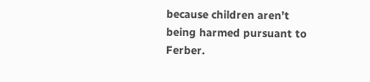because children aren’t being harmed pursuant to Ferber.